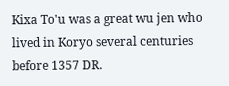Kixa To'u was a great wu jen who lived in Koryo several centuries before 1357 DR.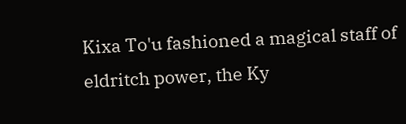Kixa To'u fashioned a magical staff of eldritch power, the Ky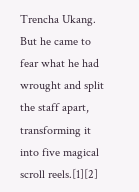Trencha Ukang. But he came to fear what he had wrought and split the staff apart, transforming it into five magical scroll reels.[1][2]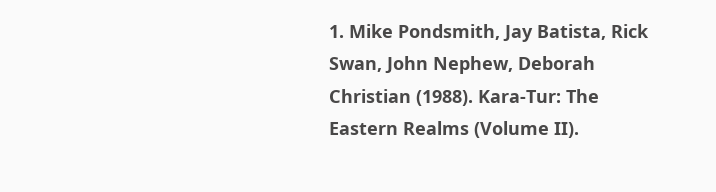1. Mike Pondsmith, Jay Batista, Rick Swan, John Nephew, Deborah Christian (1988). Kara-Tur: The Eastern Realms (Volume II).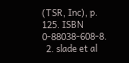(TSR, Inc), p. 125. ISBN 0-88038-608-8.
  2. slade et al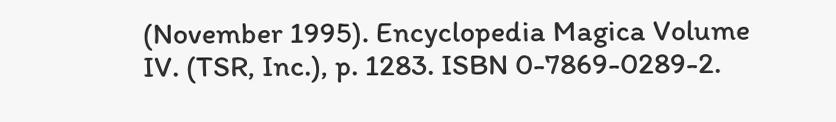(November 1995). Encyclopedia Magica Volume IV. (TSR, Inc.), p. 1283. ISBN 0-7869-0289-2.